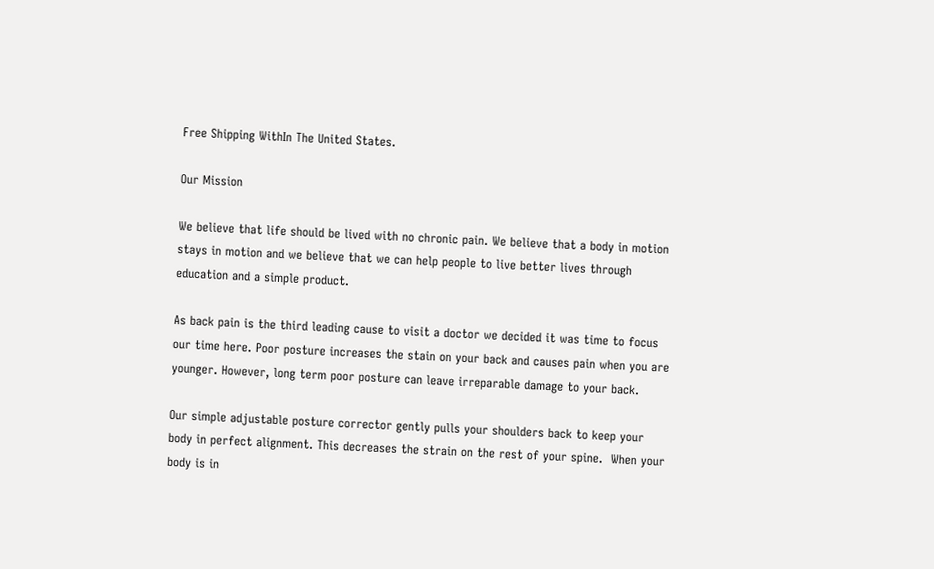Free Shipping WithIn The United States.

Our Mission

We believe that life should be lived with no chronic pain. We believe that a body in motion stays in motion and we believe that we can help people to live better lives through education and a simple product.

As back pain is the third leading cause to visit a doctor we decided it was time to focus our time here. Poor posture increases the stain on your back and causes pain when you are younger. However, long term poor posture can leave irreparable damage to your back.

Our simple adjustable posture corrector gently pulls your shoulders back to keep your body in perfect alignment. This decreases the strain on the rest of your spine.  When your body is in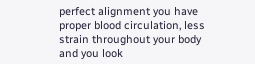perfect alignment you have proper blood circulation, less strain throughout your body and you look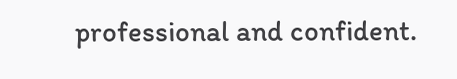professional and confident.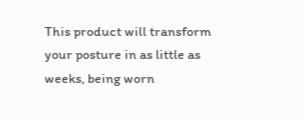This product will transform your posture in as little as weeks, being worn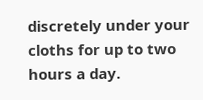discretely under your cloths for up to two hours a day.